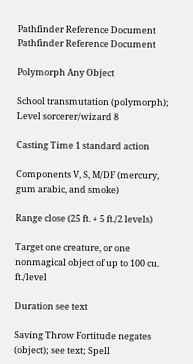Pathfinder Reference Document
Pathfinder Reference Document

Polymorph Any Object

School transmutation (polymorph); Level sorcerer/wizard 8

Casting Time 1 standard action

Components V, S, M/DF (mercury, gum arabic, and smoke)

Range close (25 ft. + 5 ft./2 levels)

Target one creature, or one nonmagical object of up to 100 cu. ft./level

Duration see text

Saving Throw Fortitude negates (object); see text; Spell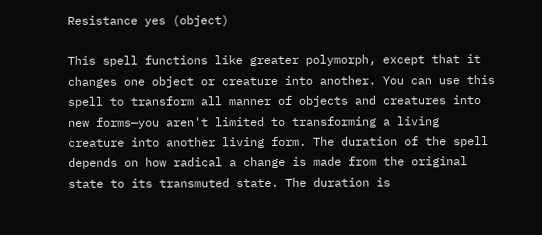Resistance yes (object)

This spell functions like greater polymorph, except that it changes one object or creature into another. You can use this spell to transform all manner of objects and creatures into new forms—you aren't limited to transforming a living creature into another living form. The duration of the spell depends on how radical a change is made from the original state to its transmuted state. The duration is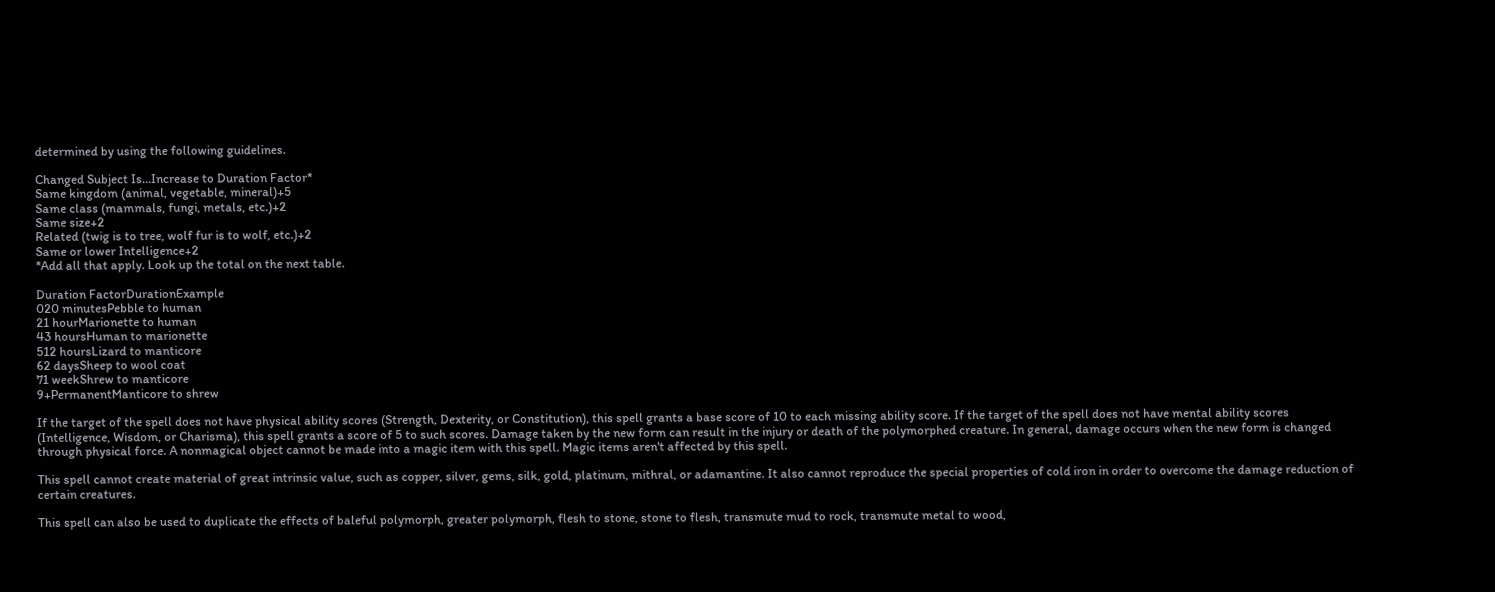determined by using the following guidelines.

Changed Subject Is…Increase to Duration Factor*
Same kingdom (animal, vegetable, mineral)+5
Same class (mammals, fungi, metals, etc.)+2
Same size+2
Related (twig is to tree, wolf fur is to wolf, etc.)+2
Same or lower Intelligence+2
*Add all that apply. Look up the total on the next table.

Duration FactorDurationExample
020 minutesPebble to human
21 hourMarionette to human
43 hoursHuman to marionette
512 hoursLizard to manticore
62 daysSheep to wool coat
71 weekShrew to manticore
9+PermanentManticore to shrew

If the target of the spell does not have physical ability scores (Strength, Dexterity, or Constitution), this spell grants a base score of 10 to each missing ability score. If the target of the spell does not have mental ability scores (Intelligence, Wisdom, or Charisma), this spell grants a score of 5 to such scores. Damage taken by the new form can result in the injury or death of the polymorphed creature. In general, damage occurs when the new form is changed through physical force. A nonmagical object cannot be made into a magic item with this spell. Magic items aren't affected by this spell.

This spell cannot create material of great intrinsic value, such as copper, silver, gems, silk, gold, platinum, mithral, or adamantine. It also cannot reproduce the special properties of cold iron in order to overcome the damage reduction of certain creatures.

This spell can also be used to duplicate the effects of baleful polymorph, greater polymorph, flesh to stone, stone to flesh, transmute mud to rock, transmute metal to wood,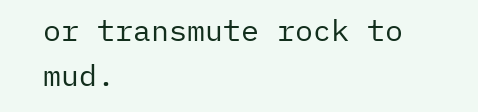or transmute rock to mud.